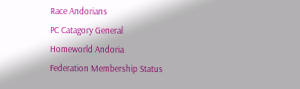Race Andorians
PC Catagory General
Homeworld Andoria
Federation Membership Status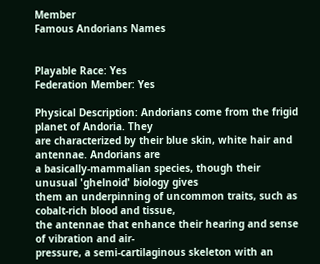Member
Famous Andorians Names


Playable Race: Yes
Federation Member: Yes

Physical Description: Andorians come from the frigid planet of Andoria. They
are characterized by their blue skin, white hair and antennae. Andorians are
a basically-mammalian species, though their unusual 'ghelnoid' biology gives
them an underpinning of uncommon traits, such as cobalt-rich blood and tissue,
the antennae that enhance their hearing and sense of vibration and air-
pressure, a semi-cartilaginous skeleton with an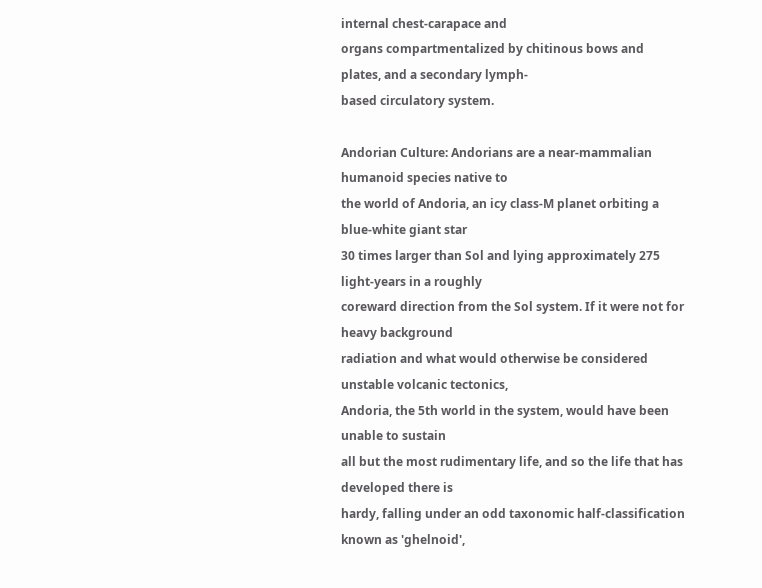internal chest-carapace and
organs compartmentalized by chitinous bows and plates, and a secondary lymph-
based circulatory system.

Andorian Culture: Andorians are a near-mammalian humanoid species native to
the world of Andoria, an icy class-M planet orbiting a blue-white giant star
30 times larger than Sol and lying approximately 275 light-years in a roughly
coreward direction from the Sol system. If it were not for heavy background
radiation and what would otherwise be considered unstable volcanic tectonics,
Andoria, the 5th world in the system, would have been unable to sustain
all but the most rudimentary life, and so the life that has developed there is
hardy, falling under an odd taxonomic half-classification known as 'ghelnoid',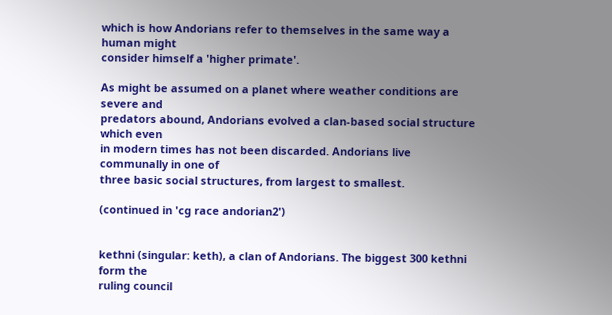which is how Andorians refer to themselves in the same way a human might
consider himself a 'higher primate'.

As might be assumed on a planet where weather conditions are severe and
predators abound, Andorians evolved a clan-based social structure which even
in modern times has not been discarded. Andorians live communally in one of
three basic social structures, from largest to smallest.

(continued in 'cg race andorian2')


kethni (singular: keth), a clan of Andorians. The biggest 300 kethni form the
ruling council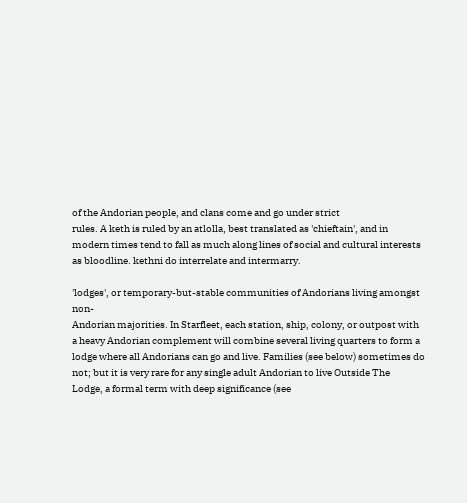of the Andorian people, and clans come and go under strict
rules. A keth is ruled by an atlolla, best translated as 'chieftain', and in
modern times tend to fall as much along lines of social and cultural interests
as bloodline. kethni do interrelate and intermarry.

'lodges', or temporary-but-stable communities of Andorians living amongst non-
Andorian majorities. In Starfleet, each station, ship, colony, or outpost with
a heavy Andorian complement will combine several living quarters to form a
lodge where all Andorians can go and live. Families (see below) sometimes do
not; but it is very rare for any single adult Andorian to live Outside The
Lodge, a formal term with deep significance (see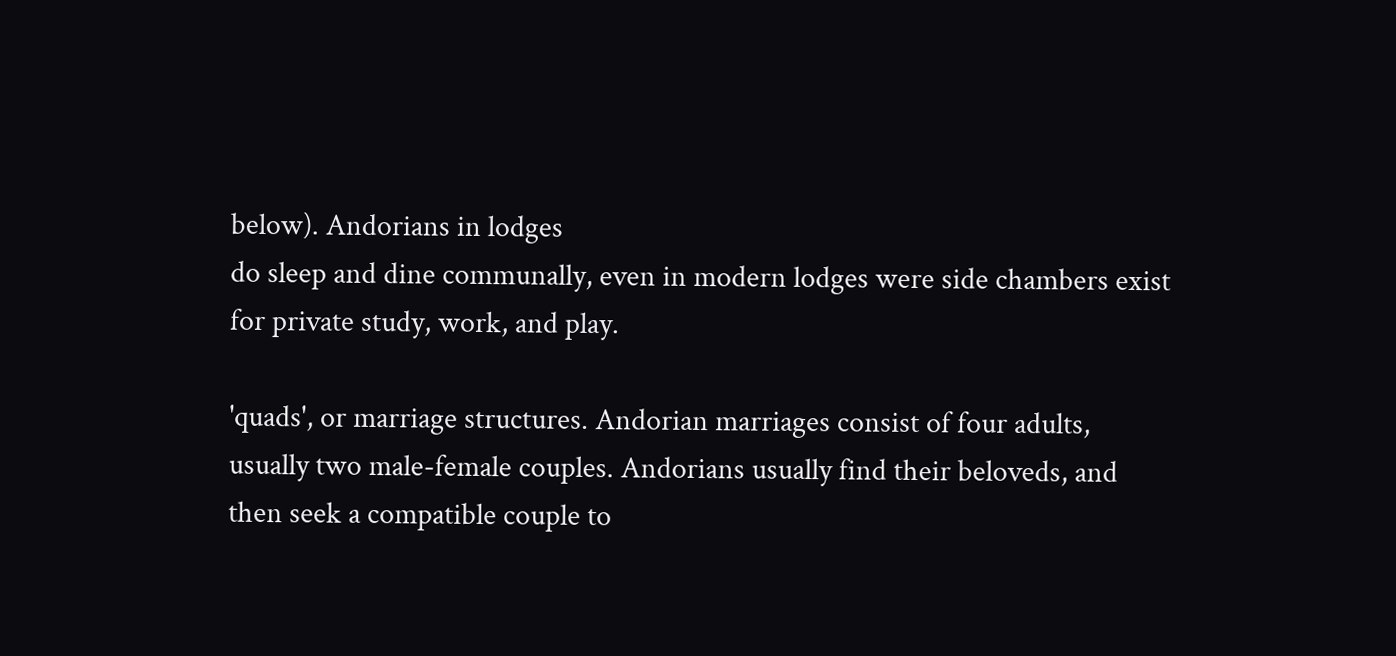below). Andorians in lodges
do sleep and dine communally, even in modern lodges were side chambers exist
for private study, work, and play.

'quads', or marriage structures. Andorian marriages consist of four adults,
usually two male-female couples. Andorians usually find their beloveds, and
then seek a compatible couple to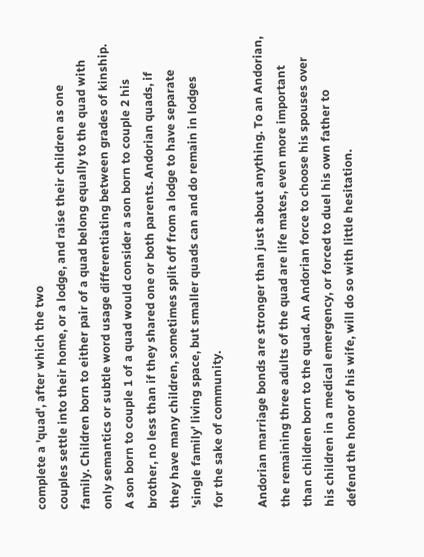complete a 'quad', after which the two
couples settle into their home, or a lodge, and raise their children as one
family. Children born to either pair of a quad belong equally to the quad with
only semantics or subtle word usage differentiating between grades of kinship.
A son born to couple 1 of a quad would consider a son born to couple 2 his
brother, no less than if they shared one or both parents. Andorian quads, if
they have many children, sometimes split off from a lodge to have separate
'single family' living space, but smaller quads can and do remain in lodges
for the sake of community.

Andorian marriage bonds are stronger than just about anything. To an Andorian,
the remaining three adults of the quad are life mates, even more important
than children born to the quad. An Andorian force to choose his spouses over
his children in a medical emergency, or forced to duel his own father to
defend the honor of his wife, will do so with little hesitation.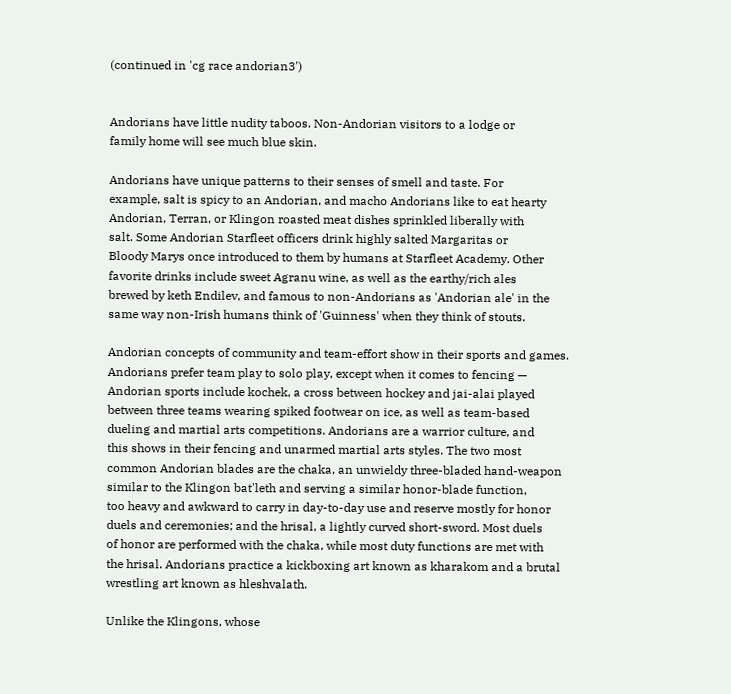(continued in 'cg race andorian3')


Andorians have little nudity taboos. Non-Andorian visitors to a lodge or
family home will see much blue skin.

Andorians have unique patterns to their senses of smell and taste. For
example, salt is spicy to an Andorian, and macho Andorians like to eat hearty
Andorian, Terran, or Klingon roasted meat dishes sprinkled liberally with
salt. Some Andorian Starfleet officers drink highly salted Margaritas or
Bloody Marys once introduced to them by humans at Starfleet Academy. Other
favorite drinks include sweet Agranu wine, as well as the earthy/rich ales
brewed by keth Endilev, and famous to non-Andorians as 'Andorian ale' in the
same way non-Irish humans think of 'Guinness' when they think of stouts.

Andorian concepts of community and team-effort show in their sports and games.
Andorians prefer team play to solo play, except when it comes to fencing —
Andorian sports include kochek, a cross between hockey and jai-alai played
between three teams wearing spiked footwear on ice, as well as team-based
dueling and martial arts competitions. Andorians are a warrior culture, and
this shows in their fencing and unarmed martial arts styles. The two most
common Andorian blades are the chaka, an unwieldy three-bladed hand-weapon
similar to the Klingon bat'leth and serving a similar honor-blade function,
too heavy and awkward to carry in day-to-day use and reserve mostly for honor
duels and ceremonies; and the hrisal, a lightly curved short-sword. Most duels
of honor are performed with the chaka, while most duty functions are met with
the hrisal. Andorians practice a kickboxing art known as kharakom and a brutal
wrestling art known as hleshvalath.

Unlike the Klingons, whose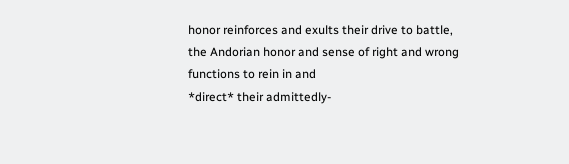honor reinforces and exults their drive to battle,
the Andorian honor and sense of right and wrong functions to rein in and
*direct* their admittedly-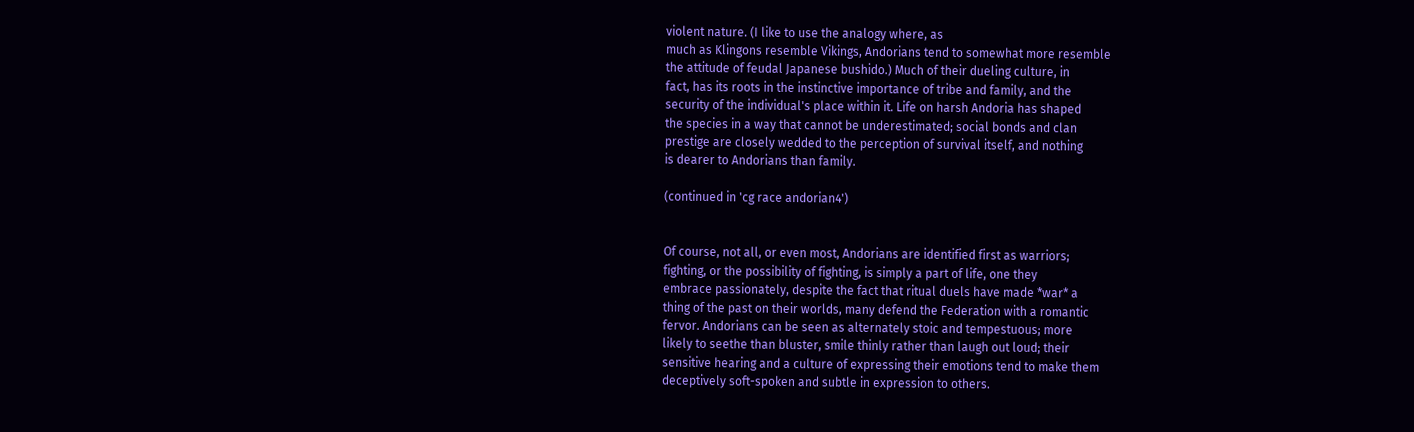violent nature. (I like to use the analogy where, as
much as Klingons resemble Vikings, Andorians tend to somewhat more resemble
the attitude of feudal Japanese bushido.) Much of their dueling culture, in
fact, has its roots in the instinctive importance of tribe and family, and the
security of the individual's place within it. Life on harsh Andoria has shaped
the species in a way that cannot be underestimated; social bonds and clan
prestige are closely wedded to the perception of survival itself, and nothing
is dearer to Andorians than family.

(continued in 'cg race andorian4')


Of course, not all, or even most, Andorians are identified first as warriors;
fighting, or the possibility of fighting, is simply a part of life, one they
embrace passionately, despite the fact that ritual duels have made *war* a
thing of the past on their worlds, many defend the Federation with a romantic
fervor. Andorians can be seen as alternately stoic and tempestuous; more
likely to seethe than bluster, smile thinly rather than laugh out loud; their
sensitive hearing and a culture of expressing their emotions tend to make them
deceptively soft-spoken and subtle in expression to others.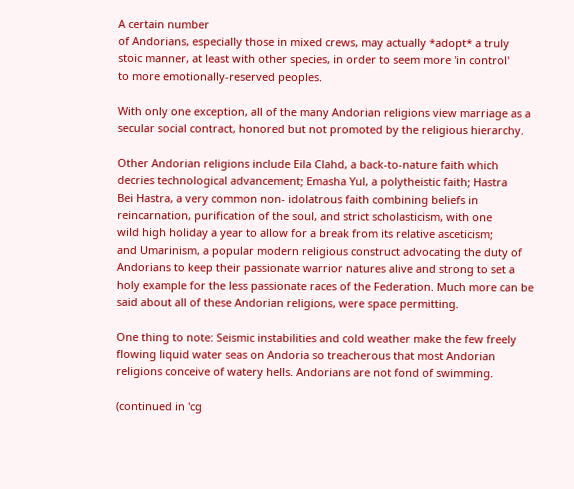A certain number
of Andorians, especially those in mixed crews, may actually *adopt* a truly
stoic manner, at least with other species, in order to seem more 'in control'
to more emotionally-reserved peoples.

With only one exception, all of the many Andorian religions view marriage as a
secular social contract, honored but not promoted by the religious hierarchy.

Other Andorian religions include Eila Clahd, a back-to-nature faith which
decries technological advancement; Emasha Yul, a polytheistic faith; Hastra
Bei Hastra, a very common non- idolatrous faith combining beliefs in
reincarnation, purification of the soul, and strict scholasticism, with one
wild high holiday a year to allow for a break from its relative asceticism;
and Umarinism, a popular modern religious construct advocating the duty of
Andorians to keep their passionate warrior natures alive and strong to set a
holy example for the less passionate races of the Federation. Much more can be
said about all of these Andorian religions, were space permitting.

One thing to note: Seismic instabilities and cold weather make the few freely
flowing liquid water seas on Andoria so treacherous that most Andorian
religions conceive of watery hells. Andorians are not fond of swimming.

(continued in 'cg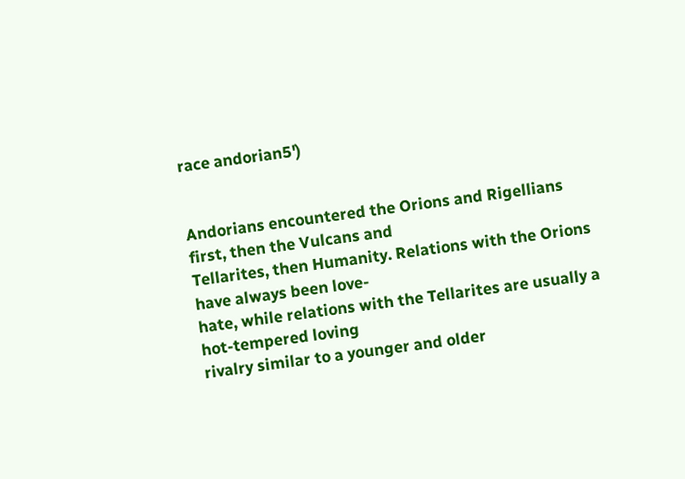race andorian5')


Andorians encountered the Orions and Rigellians first, then the Vulcans and
Tellarites, then Humanity. Relations with the Orions have always been love-
hate, while relations with the Tellarites are usually a hot-tempered loving
rivalry similar to a younger and older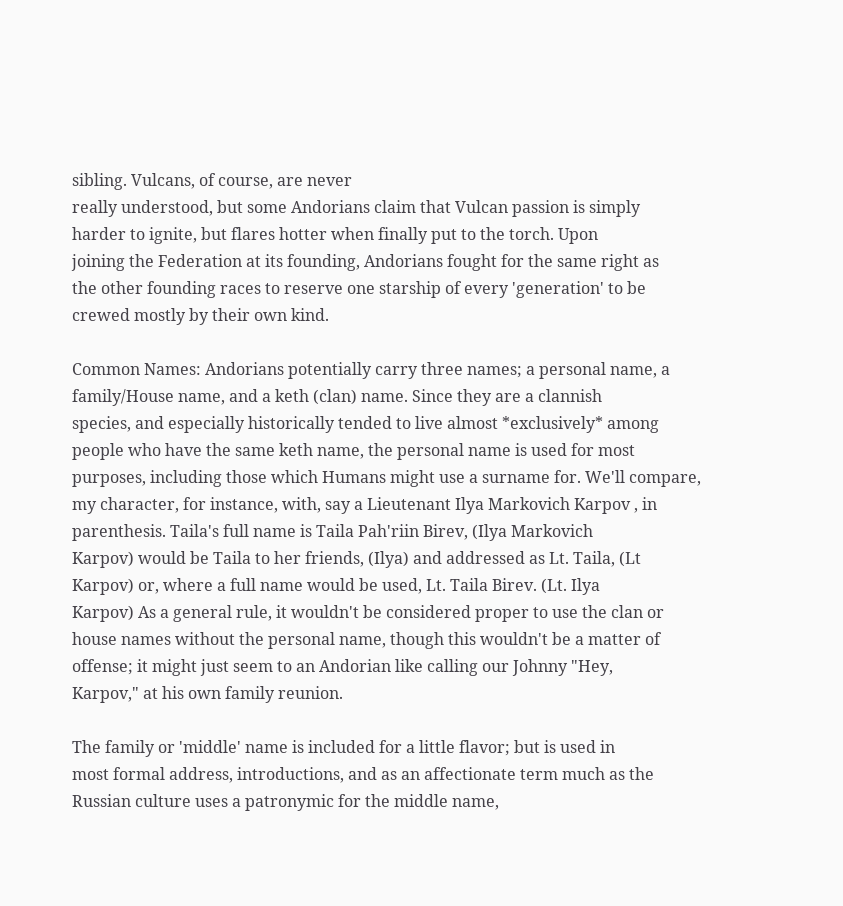sibling. Vulcans, of course, are never
really understood, but some Andorians claim that Vulcan passion is simply
harder to ignite, but flares hotter when finally put to the torch. Upon
joining the Federation at its founding, Andorians fought for the same right as
the other founding races to reserve one starship of every 'generation' to be
crewed mostly by their own kind.

Common Names: Andorians potentially carry three names; a personal name, a
family/House name, and a keth (clan) name. Since they are a clannish
species, and especially historically tended to live almost *exclusively* among
people who have the same keth name, the personal name is used for most
purposes, including those which Humans might use a surname for. We'll compare,
my character, for instance, with, say a Lieutenant Ilya Markovich Karpov , in
parenthesis. Taila's full name is Taila Pah'riin Birev, (Ilya Markovich
Karpov) would be Taila to her friends, (Ilya) and addressed as Lt. Taila, (Lt
Karpov) or, where a full name would be used, Lt. Taila Birev. (Lt. Ilya
Karpov) As a general rule, it wouldn't be considered proper to use the clan or
house names without the personal name, though this wouldn't be a matter of
offense; it might just seem to an Andorian like calling our Johnny "Hey,
Karpov," at his own family reunion.

The family or 'middle' name is included for a little flavor; but is used in
most formal address, introductions, and as an affectionate term much as the
Russian culture uses a patronymic for the middle name,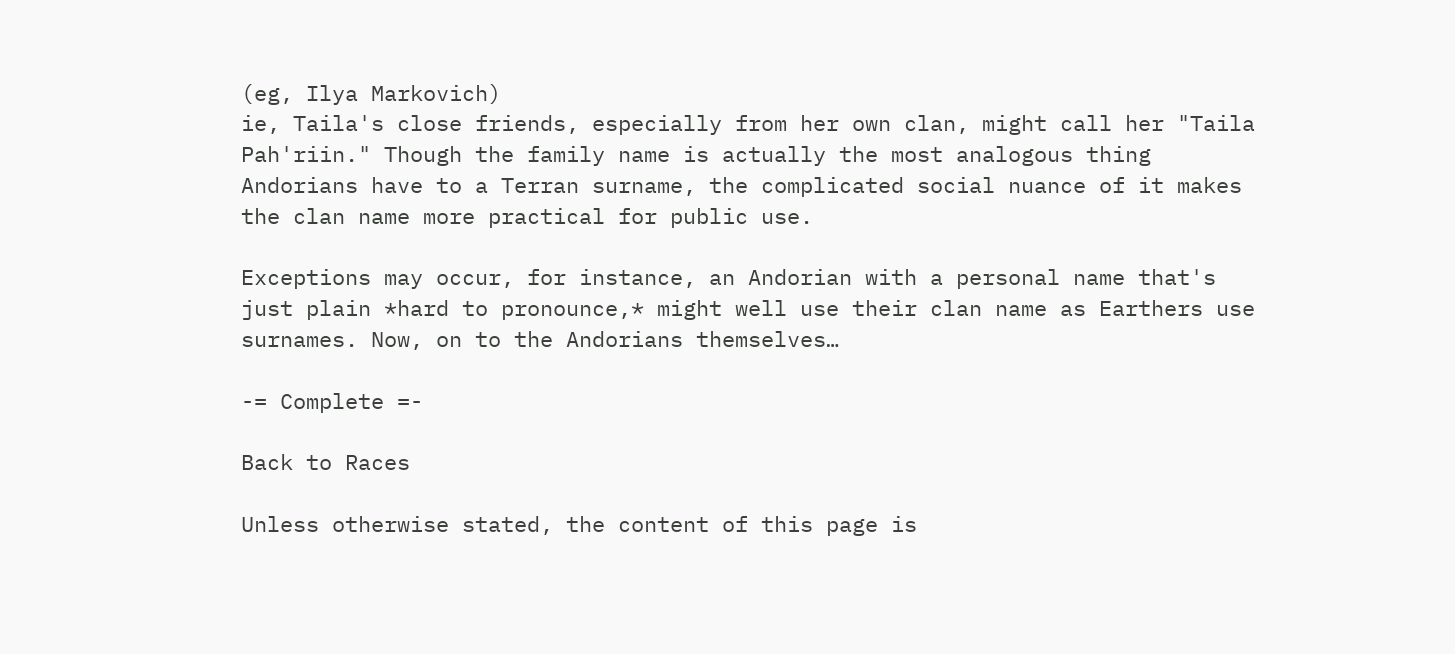(eg, Ilya Markovich)
ie, Taila's close friends, especially from her own clan, might call her "Taila
Pah'riin." Though the family name is actually the most analogous thing
Andorians have to a Terran surname, the complicated social nuance of it makes
the clan name more practical for public use.

Exceptions may occur, for instance, an Andorian with a personal name that's
just plain *hard to pronounce,* might well use their clan name as Earthers use
surnames. Now, on to the Andorians themselves…

-= Complete =-

Back to Races

Unless otherwise stated, the content of this page is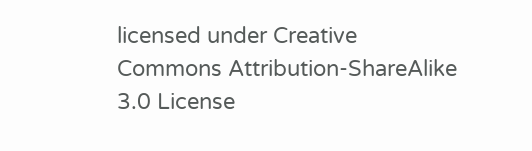licensed under Creative Commons Attribution-ShareAlike 3.0 License